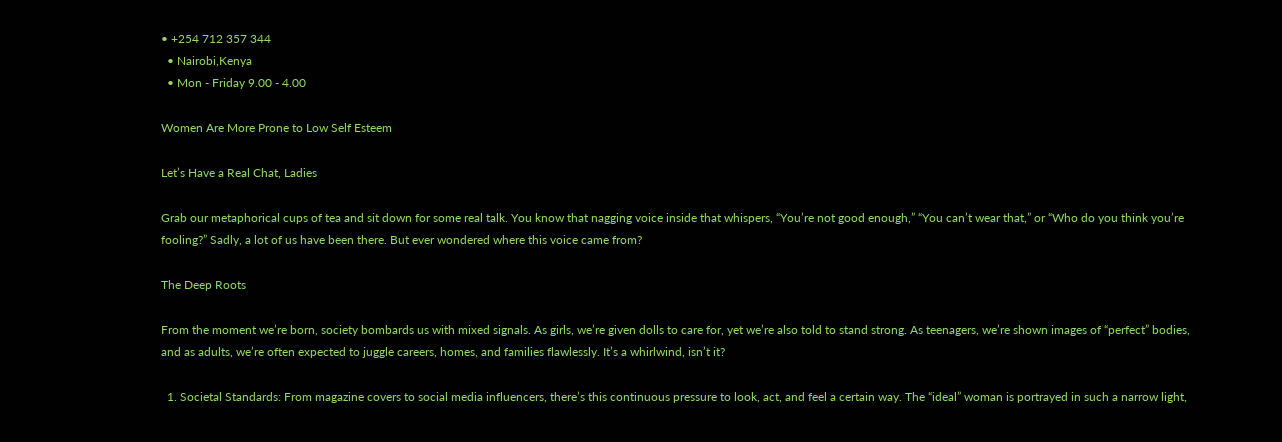• +254 712 357 344
  • Nairobi,Kenya
  • Mon - Friday 9.00 - 4.00

Women Are More Prone to Low Self Esteem

Let’s Have a Real Chat, Ladies

Grab our metaphorical cups of tea and sit down for some real talk. You know that nagging voice inside that whispers, “You’re not good enough,” “You can’t wear that,” or “Who do you think you’re fooling?” Sadly, a lot of us have been there. But ever wondered where this voice came from?

The Deep Roots

From the moment we’re born, society bombards us with mixed signals. As girls, we’re given dolls to care for, yet we’re also told to stand strong. As teenagers, we’re shown images of “perfect” bodies, and as adults, we’re often expected to juggle careers, homes, and families flawlessly. It’s a whirlwind, isn’t it?

  1. Societal Standards: From magazine covers to social media influencers, there’s this continuous pressure to look, act, and feel a certain way. The “ideal” woman is portrayed in such a narrow light,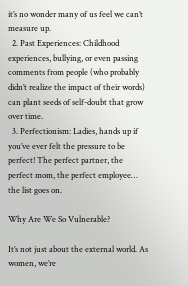it’s no wonder many of us feel we can’t measure up.
  2. Past Experiences: Childhood experiences, bullying, or even passing comments from people (who probably didn’t realize the impact of their words) can plant seeds of self-doubt that grow over time.
  3. Perfectionism: Ladies, hands up if you’ve ever felt the pressure to be perfect! The perfect partner, the perfect mom, the perfect employee… the list goes on.

Why Are We So Vulnerable?

It’s not just about the external world. As women, we’re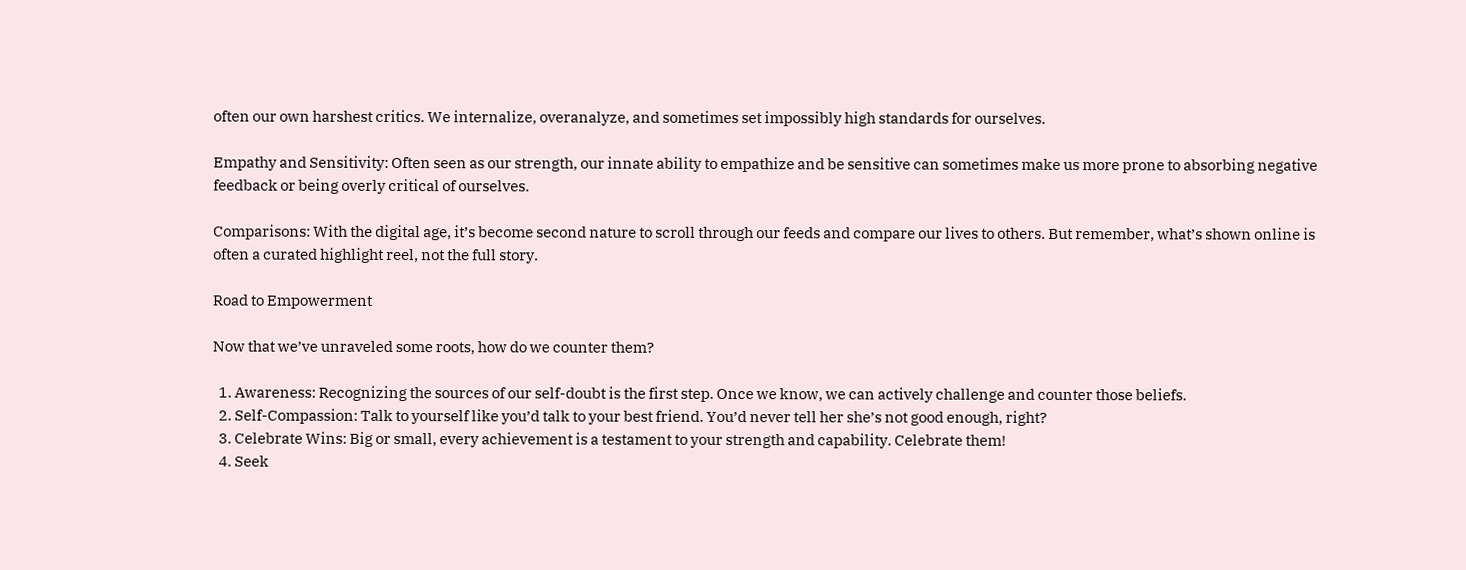often our own harshest critics. We internalize, overanalyze, and sometimes set impossibly high standards for ourselves.

Empathy and Sensitivity: Often seen as our strength, our innate ability to empathize and be sensitive can sometimes make us more prone to absorbing negative feedback or being overly critical of ourselves.

Comparisons: With the digital age, it’s become second nature to scroll through our feeds and compare our lives to others. But remember, what’s shown online is often a curated highlight reel, not the full story.

Road to Empowerment

Now that we’ve unraveled some roots, how do we counter them?

  1. Awareness: Recognizing the sources of our self-doubt is the first step. Once we know, we can actively challenge and counter those beliefs.
  2. Self-Compassion: Talk to yourself like you’d talk to your best friend. You’d never tell her she’s not good enough, right?
  3. Celebrate Wins: Big or small, every achievement is a testament to your strength and capability. Celebrate them!
  4. Seek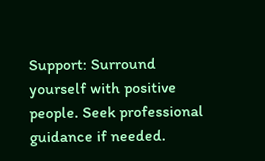Support: Surround yourself with positive people. Seek professional guidance if needed.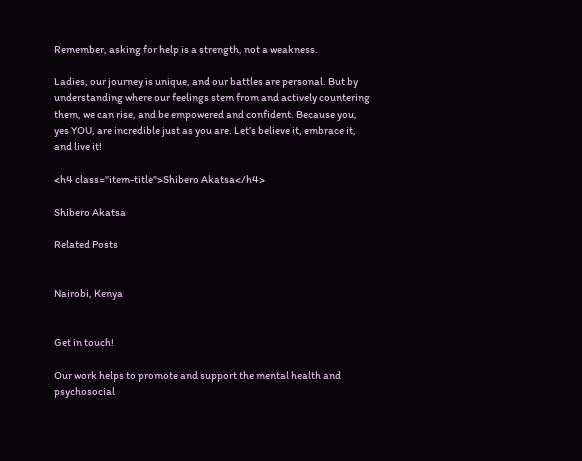Remember, asking for help is a strength, not a weakness.

Ladies, our journey is unique, and our battles are personal. But by understanding where our feelings stem from and actively countering them, we can rise, and be empowered and confident. Because you, yes YOU, are incredible just as you are. Let’s believe it, embrace it, and live it!

<h4 class="item-title">Shibero Akatsa</h4>

Shibero Akatsa

Related Posts


Nairobi, Kenya


Get in touch!

Our work helps to promote and support the mental health and psychosocial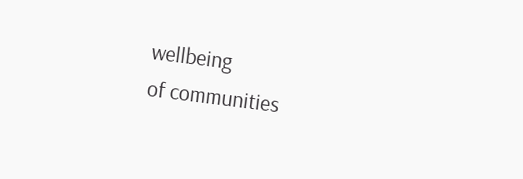wellbeing
of communities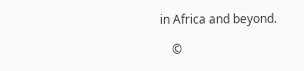in Africa and beyond.

    ©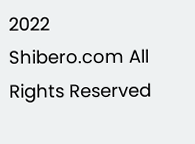2022 Shibero.com All Rights Reserved